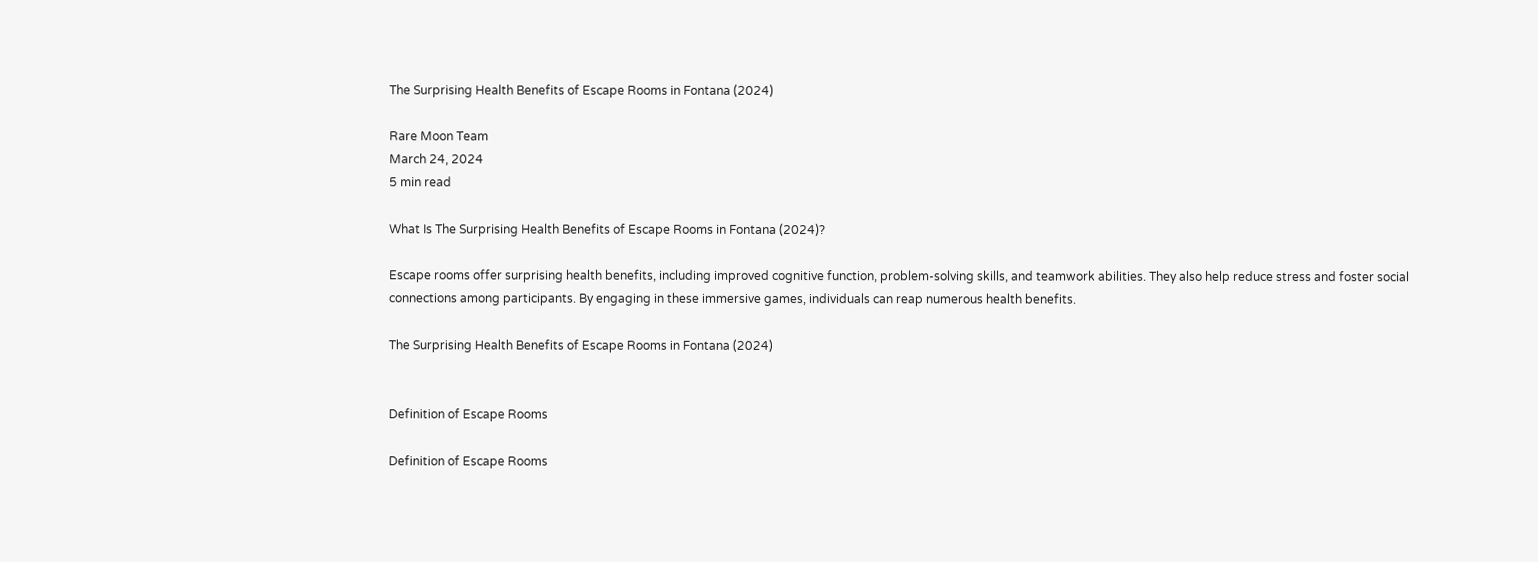The Surprising Health Benefits of Escape Rooms in Fontana (2024)

Rare Moon Team
March 24, 2024
5 min read

What Is The Surprising Health Benefits of Escape Rooms in Fontana (2024)?

Escape rooms offer surprising health benefits, including improved cognitive function, problem-solving skills, and teamwork abilities. They also help reduce stress and foster social connections among participants. By engaging in these immersive games, individuals can reap numerous health benefits.

The Surprising Health Benefits of Escape Rooms in Fontana (2024)


Definition of Escape Rooms

Definition of Escape Rooms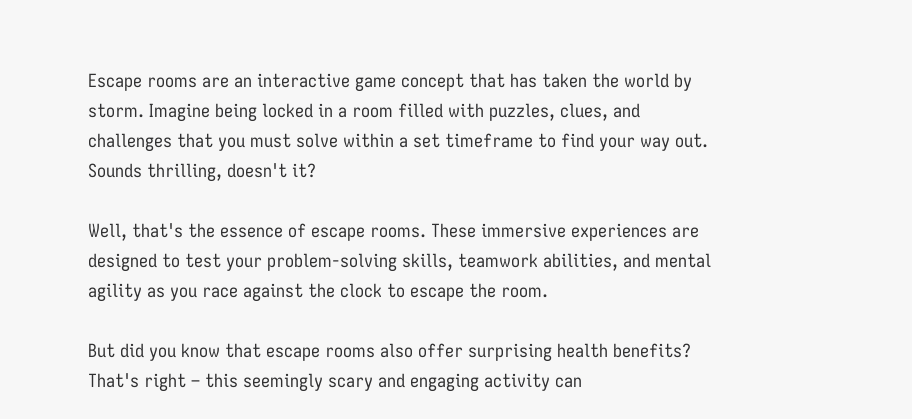Escape rooms are an interactive game concept that has taken the world by storm. Imagine being locked in a room filled with puzzles, clues, and challenges that you must solve within a set timeframe to find your way out. Sounds thrilling, doesn't it?

Well, that's the essence of escape rooms. These immersive experiences are designed to test your problem-solving skills, teamwork abilities, and mental agility as you race against the clock to escape the room.

But did you know that escape rooms also offer surprising health benefits? That's right – this seemingly scary and engaging activity can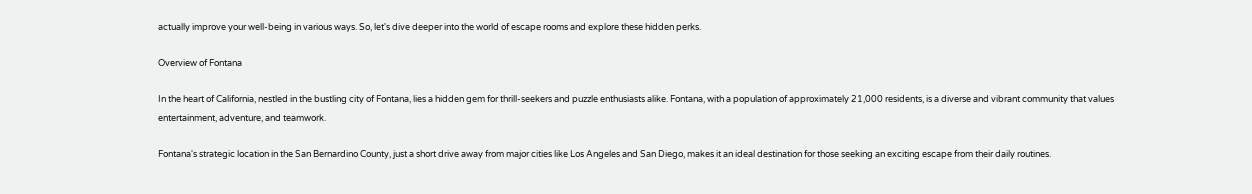actually improve your well-being in various ways. So, let's dive deeper into the world of escape rooms and explore these hidden perks.

Overview of Fontana

In the heart of California, nestled in the bustling city of Fontana, lies a hidden gem for thrill-seekers and puzzle enthusiasts alike. Fontana, with a population of approximately 21,000 residents, is a diverse and vibrant community that values entertainment, adventure, and teamwork.

Fontana's strategic location in the San Bernardino County, just a short drive away from major cities like Los Angeles and San Diego, makes it an ideal destination for those seeking an exciting escape from their daily routines.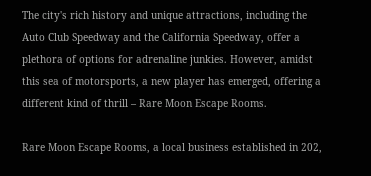The city's rich history and unique attractions, including the Auto Club Speedway and the California Speedway, offer a plethora of options for adrenaline junkies. However, amidst this sea of motorsports, a new player has emerged, offering a different kind of thrill – Rare Moon Escape Rooms.

Rare Moon Escape Rooms, a local business established in 202,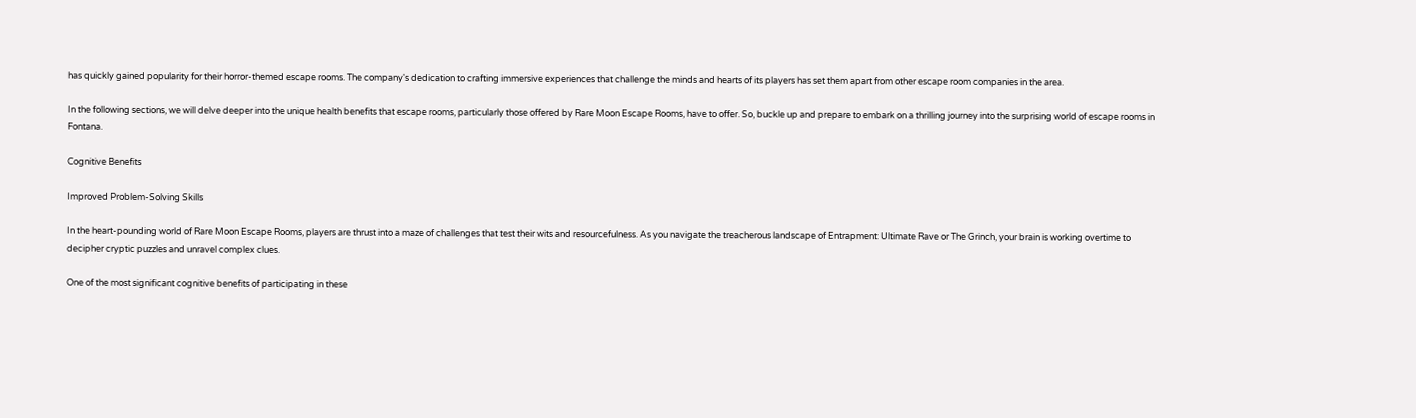has quickly gained popularity for their horror-themed escape rooms. The company's dedication to crafting immersive experiences that challenge the minds and hearts of its players has set them apart from other escape room companies in the area.

In the following sections, we will delve deeper into the unique health benefits that escape rooms, particularly those offered by Rare Moon Escape Rooms, have to offer. So, buckle up and prepare to embark on a thrilling journey into the surprising world of escape rooms in Fontana.

Cognitive Benefits

Improved Problem-Solving Skills

In the heart-pounding world of Rare Moon Escape Rooms, players are thrust into a maze of challenges that test their wits and resourcefulness. As you navigate the treacherous landscape of Entrapment: Ultimate Rave or The Grinch, your brain is working overtime to decipher cryptic puzzles and unravel complex clues.

One of the most significant cognitive benefits of participating in these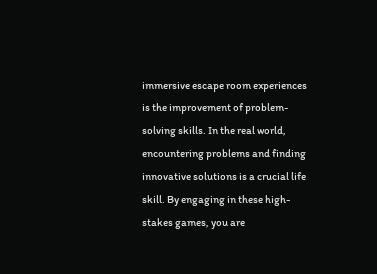immersive escape room experiences is the improvement of problem-solving skills. In the real world, encountering problems and finding innovative solutions is a crucial life skill. By engaging in these high-stakes games, you are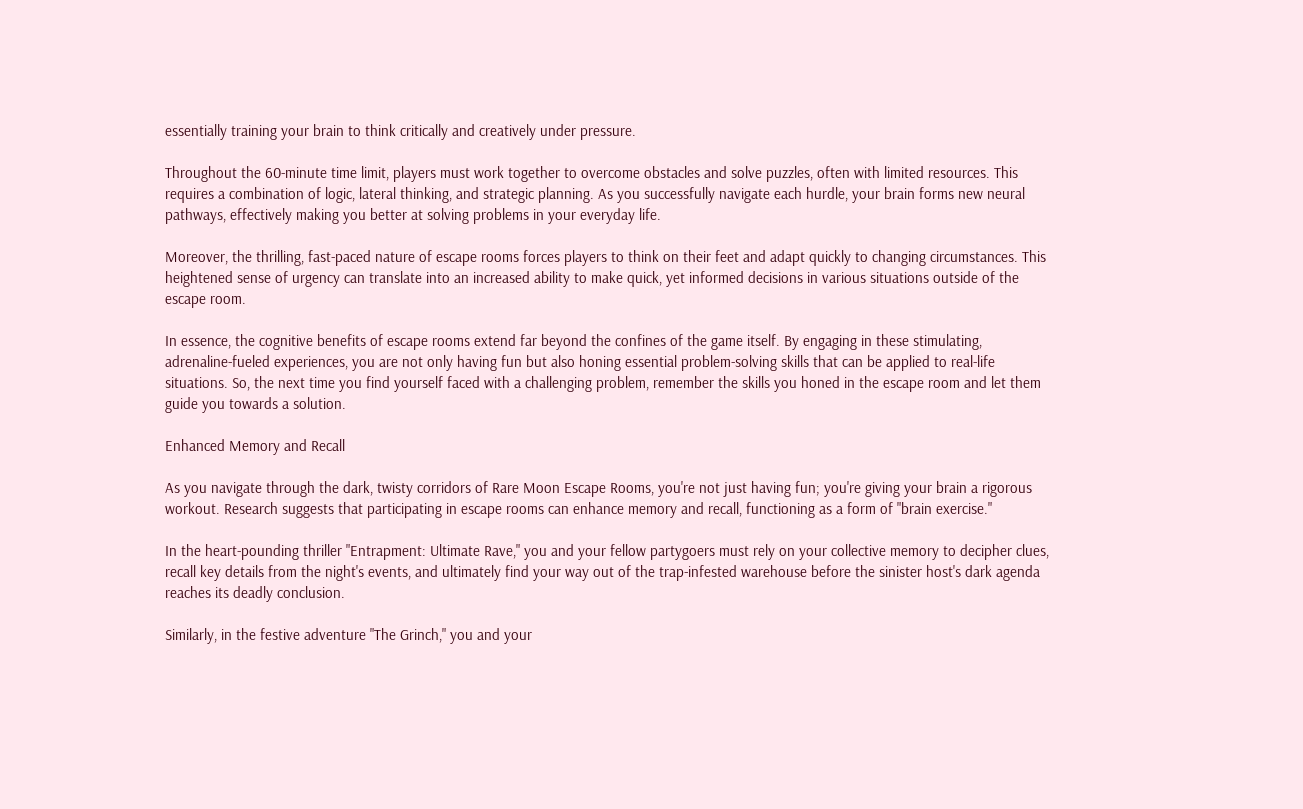essentially training your brain to think critically and creatively under pressure.

Throughout the 60-minute time limit, players must work together to overcome obstacles and solve puzzles, often with limited resources. This requires a combination of logic, lateral thinking, and strategic planning. As you successfully navigate each hurdle, your brain forms new neural pathways, effectively making you better at solving problems in your everyday life.

Moreover, the thrilling, fast-paced nature of escape rooms forces players to think on their feet and adapt quickly to changing circumstances. This heightened sense of urgency can translate into an increased ability to make quick, yet informed decisions in various situations outside of the escape room.

In essence, the cognitive benefits of escape rooms extend far beyond the confines of the game itself. By engaging in these stimulating, adrenaline-fueled experiences, you are not only having fun but also honing essential problem-solving skills that can be applied to real-life situations. So, the next time you find yourself faced with a challenging problem, remember the skills you honed in the escape room and let them guide you towards a solution.

Enhanced Memory and Recall

As you navigate through the dark, twisty corridors of Rare Moon Escape Rooms, you're not just having fun; you're giving your brain a rigorous workout. Research suggests that participating in escape rooms can enhance memory and recall, functioning as a form of "brain exercise."

In the heart-pounding thriller "Entrapment: Ultimate Rave," you and your fellow partygoers must rely on your collective memory to decipher clues, recall key details from the night's events, and ultimately find your way out of the trap-infested warehouse before the sinister host's dark agenda reaches its deadly conclusion.

Similarly, in the festive adventure "The Grinch," you and your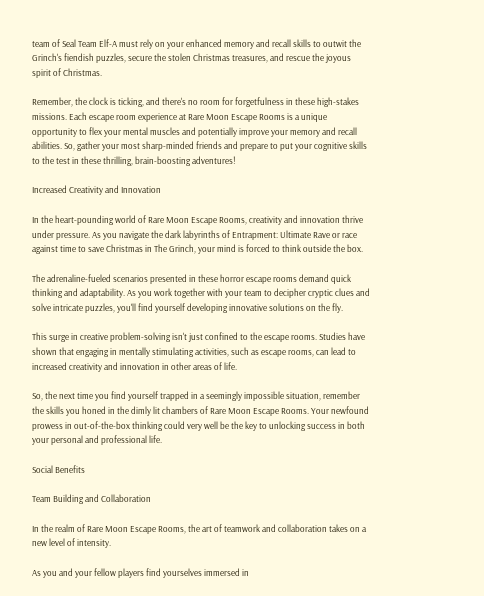team of Seal Team Elf-A must rely on your enhanced memory and recall skills to outwit the Grinch's fiendish puzzles, secure the stolen Christmas treasures, and rescue the joyous spirit of Christmas.

Remember, the clock is ticking, and there's no room for forgetfulness in these high-stakes missions. Each escape room experience at Rare Moon Escape Rooms is a unique opportunity to flex your mental muscles and potentially improve your memory and recall abilities. So, gather your most sharp-minded friends and prepare to put your cognitive skills to the test in these thrilling, brain-boosting adventures!

Increased Creativity and Innovation

In the heart-pounding world of Rare Moon Escape Rooms, creativity and innovation thrive under pressure. As you navigate the dark labyrinths of Entrapment: Ultimate Rave or race against time to save Christmas in The Grinch, your mind is forced to think outside the box.

The adrenaline-fueled scenarios presented in these horror escape rooms demand quick thinking and adaptability. As you work together with your team to decipher cryptic clues and solve intricate puzzles, you'll find yourself developing innovative solutions on the fly.

This surge in creative problem-solving isn't just confined to the escape rooms. Studies have shown that engaging in mentally stimulating activities, such as escape rooms, can lead to increased creativity and innovation in other areas of life.

So, the next time you find yourself trapped in a seemingly impossible situation, remember the skills you honed in the dimly lit chambers of Rare Moon Escape Rooms. Your newfound prowess in out-of-the-box thinking could very well be the key to unlocking success in both your personal and professional life.

Social Benefits

Team Building and Collaboration

In the realm of Rare Moon Escape Rooms, the art of teamwork and collaboration takes on a new level of intensity.

As you and your fellow players find yourselves immersed in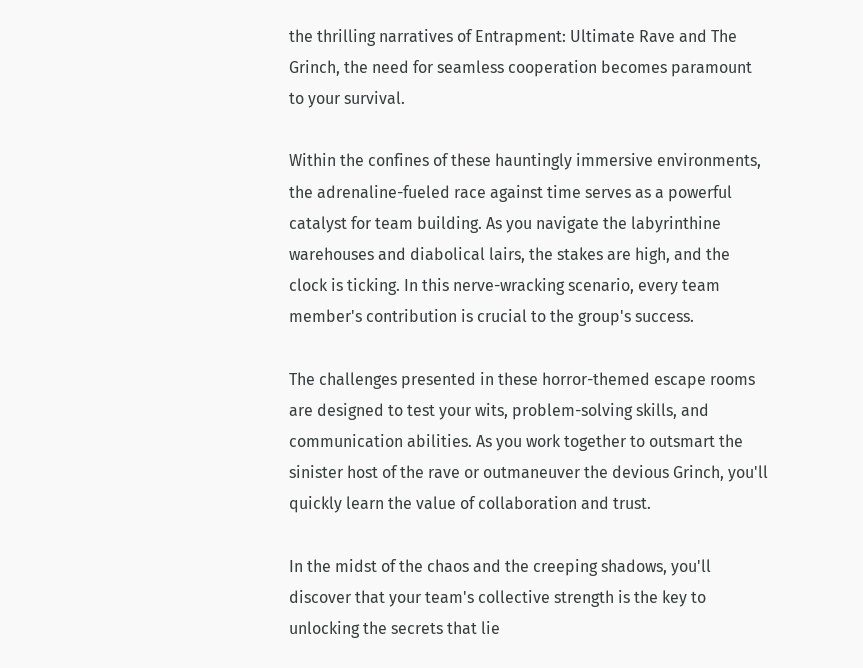the thrilling narratives of Entrapment: Ultimate Rave and The Grinch, the need for seamless cooperation becomes paramount to your survival.

Within the confines of these hauntingly immersive environments, the adrenaline-fueled race against time serves as a powerful catalyst for team building. As you navigate the labyrinthine warehouses and diabolical lairs, the stakes are high, and the clock is ticking. In this nerve-wracking scenario, every team member's contribution is crucial to the group's success.

The challenges presented in these horror-themed escape rooms are designed to test your wits, problem-solving skills, and communication abilities. As you work together to outsmart the sinister host of the rave or outmaneuver the devious Grinch, you'll quickly learn the value of collaboration and trust.

In the midst of the chaos and the creeping shadows, you'll discover that your team's collective strength is the key to unlocking the secrets that lie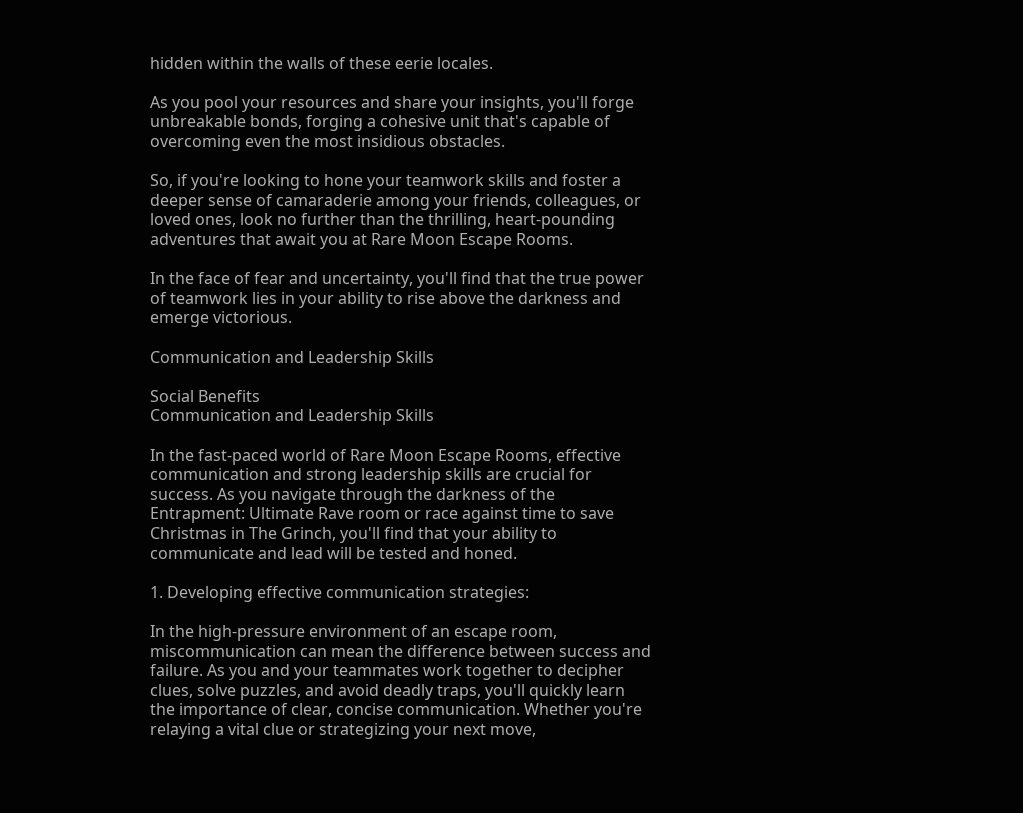hidden within the walls of these eerie locales.

As you pool your resources and share your insights, you'll forge unbreakable bonds, forging a cohesive unit that's capable of overcoming even the most insidious obstacles.

So, if you're looking to hone your teamwork skills and foster a deeper sense of camaraderie among your friends, colleagues, or loved ones, look no further than the thrilling, heart-pounding adventures that await you at Rare Moon Escape Rooms.

In the face of fear and uncertainty, you'll find that the true power of teamwork lies in your ability to rise above the darkness and emerge victorious.

Communication and Leadership Skills

Social Benefits
Communication and Leadership Skills

In the fast-paced world of Rare Moon Escape Rooms, effective communication and strong leadership skills are crucial for success. As you navigate through the darkness of the Entrapment: Ultimate Rave room or race against time to save Christmas in The Grinch, you'll find that your ability to communicate and lead will be tested and honed.

1. Developing effective communication strategies:

In the high-pressure environment of an escape room, miscommunication can mean the difference between success and failure. As you and your teammates work together to decipher clues, solve puzzles, and avoid deadly traps, you'll quickly learn the importance of clear, concise communication. Whether you're relaying a vital clue or strategizing your next move,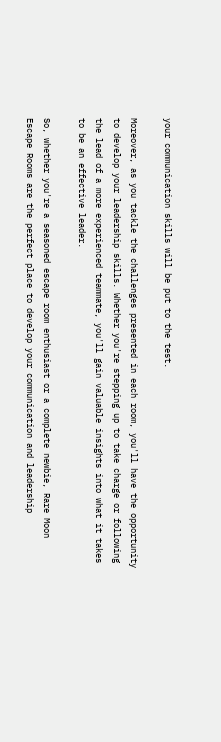your communication skills will be put to the test.

Moreover, as you tackle the challenges presented in each room, you'll have the opportunity to develop your leadership skills. Whether you're stepping up to take charge or following the lead of a more experienced teammate, you'll gain valuable insights into what it takes to be an effective leader.

So, whether you're a seasoned escape room enthusiast or a complete newbie, Rare Moon Escape Rooms are the perfect place to develop your communication and leadership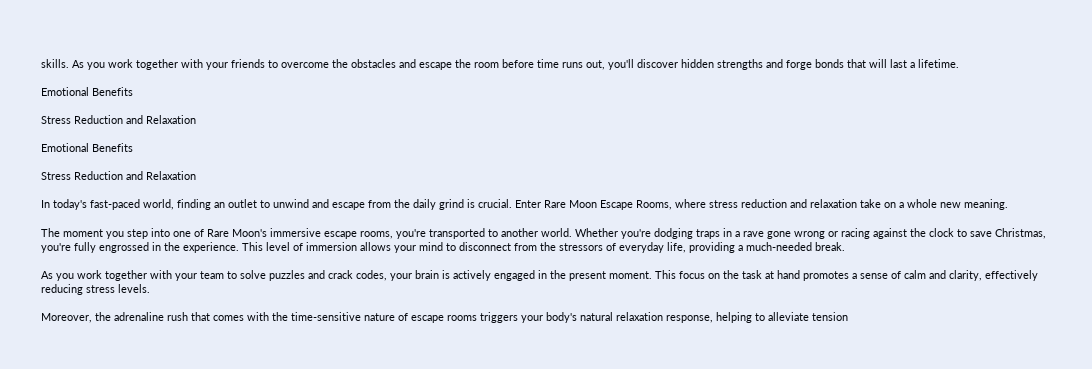skills. As you work together with your friends to overcome the obstacles and escape the room before time runs out, you'll discover hidden strengths and forge bonds that will last a lifetime.

Emotional Benefits

Stress Reduction and Relaxation

Emotional Benefits

Stress Reduction and Relaxation

In today's fast-paced world, finding an outlet to unwind and escape from the daily grind is crucial. Enter Rare Moon Escape Rooms, where stress reduction and relaxation take on a whole new meaning.

The moment you step into one of Rare Moon's immersive escape rooms, you're transported to another world. Whether you're dodging traps in a rave gone wrong or racing against the clock to save Christmas, you're fully engrossed in the experience. This level of immersion allows your mind to disconnect from the stressors of everyday life, providing a much-needed break.

As you work together with your team to solve puzzles and crack codes, your brain is actively engaged in the present moment. This focus on the task at hand promotes a sense of calm and clarity, effectively reducing stress levels.

Moreover, the adrenaline rush that comes with the time-sensitive nature of escape rooms triggers your body's natural relaxation response, helping to alleviate tension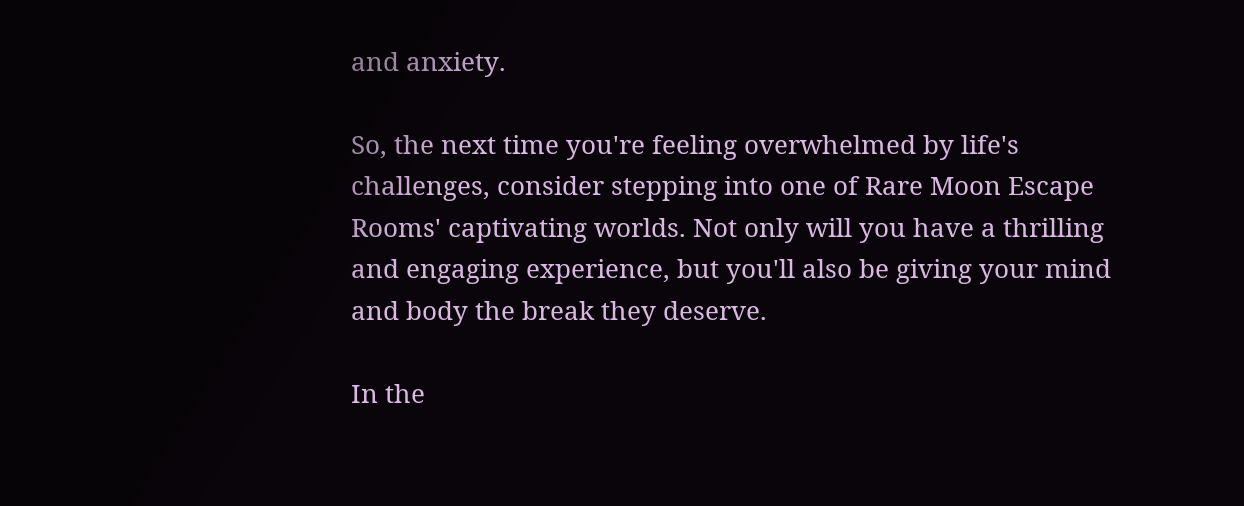and anxiety.

So, the next time you're feeling overwhelmed by life's challenges, consider stepping into one of Rare Moon Escape Rooms' captivating worlds. Not only will you have a thrilling and engaging experience, but you'll also be giving your mind and body the break they deserve.

In the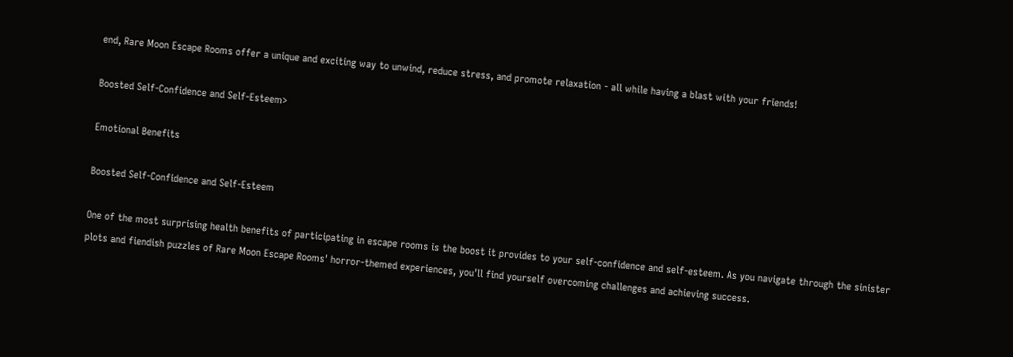end, Rare Moon Escape Rooms offer a unique and exciting way to unwind, reduce stress, and promote relaxation - all while having a blast with your friends!

Boosted Self-Confidence and Self-Esteem>

Emotional Benefits

Boosted Self-Confidence and Self-Esteem

One of the most surprising health benefits of participating in escape rooms is the boost it provides to your self-confidence and self-esteem. As you navigate through the sinister plots and fiendish puzzles of Rare Moon Escape Rooms' horror-themed experiences, you'll find yourself overcoming challenges and achieving success.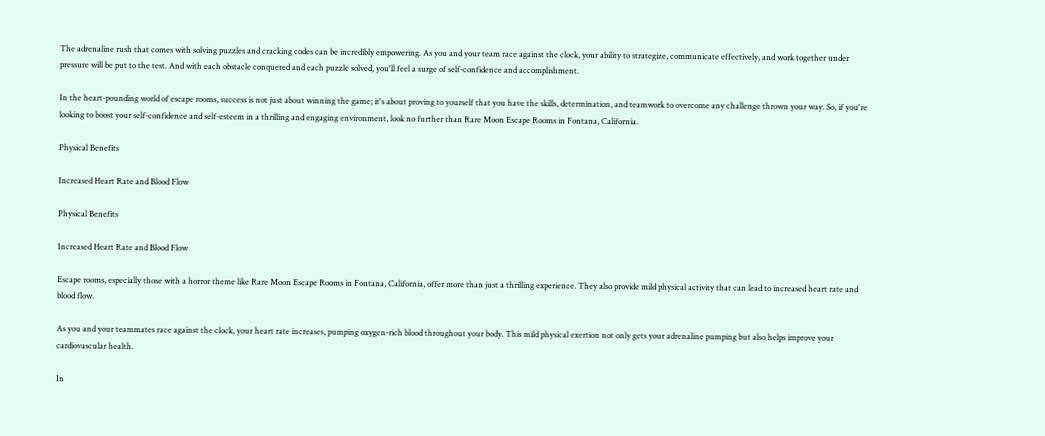The adrenaline rush that comes with solving puzzles and cracking codes can be incredibly empowering. As you and your team race against the clock, your ability to strategize, communicate effectively, and work together under pressure will be put to the test. And with each obstacle conquered and each puzzle solved, you'll feel a surge of self-confidence and accomplishment.

In the heart-pounding world of escape rooms, success is not just about winning the game; it's about proving to yourself that you have the skills, determination, and teamwork to overcome any challenge thrown your way. So, if you're looking to boost your self-confidence and self-esteem in a thrilling and engaging environment, look no further than Rare Moon Escape Rooms in Fontana, California.

Physical Benefits

Increased Heart Rate and Blood Flow

Physical Benefits

Increased Heart Rate and Blood Flow

Escape rooms, especially those with a horror theme like Rare Moon Escape Rooms in Fontana, California, offer more than just a thrilling experience. They also provide mild physical activity that can lead to increased heart rate and blood flow.

As you and your teammates race against the clock, your heart rate increases, pumping oxygen-rich blood throughout your body. This mild physical exertion not only gets your adrenaline pumping but also helps improve your cardiovascular health.

In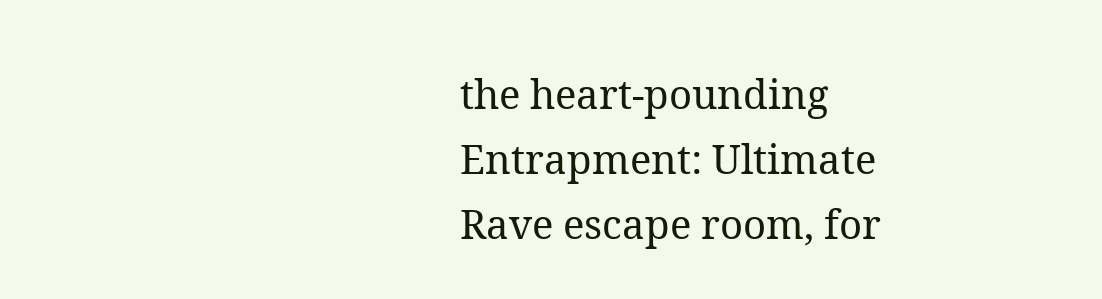the heart-pounding Entrapment: Ultimate Rave escape room, for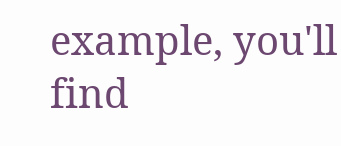example, you'll find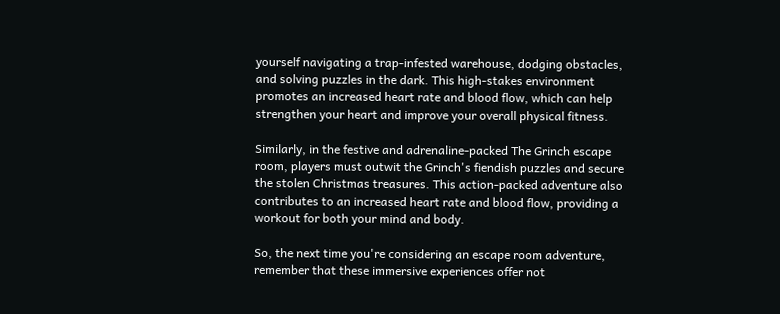yourself navigating a trap-infested warehouse, dodging obstacles, and solving puzzles in the dark. This high-stakes environment promotes an increased heart rate and blood flow, which can help strengthen your heart and improve your overall physical fitness.

Similarly, in the festive and adrenaline-packed The Grinch escape room, players must outwit the Grinch's fiendish puzzles and secure the stolen Christmas treasures. This action-packed adventure also contributes to an increased heart rate and blood flow, providing a workout for both your mind and body.

So, the next time you're considering an escape room adventure, remember that these immersive experiences offer not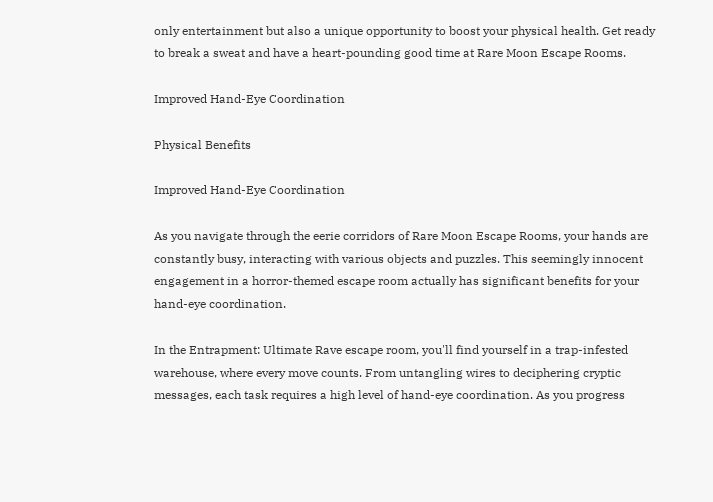only entertainment but also a unique opportunity to boost your physical health. Get ready to break a sweat and have a heart-pounding good time at Rare Moon Escape Rooms.

Improved Hand-Eye Coordination

Physical Benefits

Improved Hand-Eye Coordination

As you navigate through the eerie corridors of Rare Moon Escape Rooms, your hands are constantly busy, interacting with various objects and puzzles. This seemingly innocent engagement in a horror-themed escape room actually has significant benefits for your hand-eye coordination.

In the Entrapment: Ultimate Rave escape room, you'll find yourself in a trap-infested warehouse, where every move counts. From untangling wires to deciphering cryptic messages, each task requires a high level of hand-eye coordination. As you progress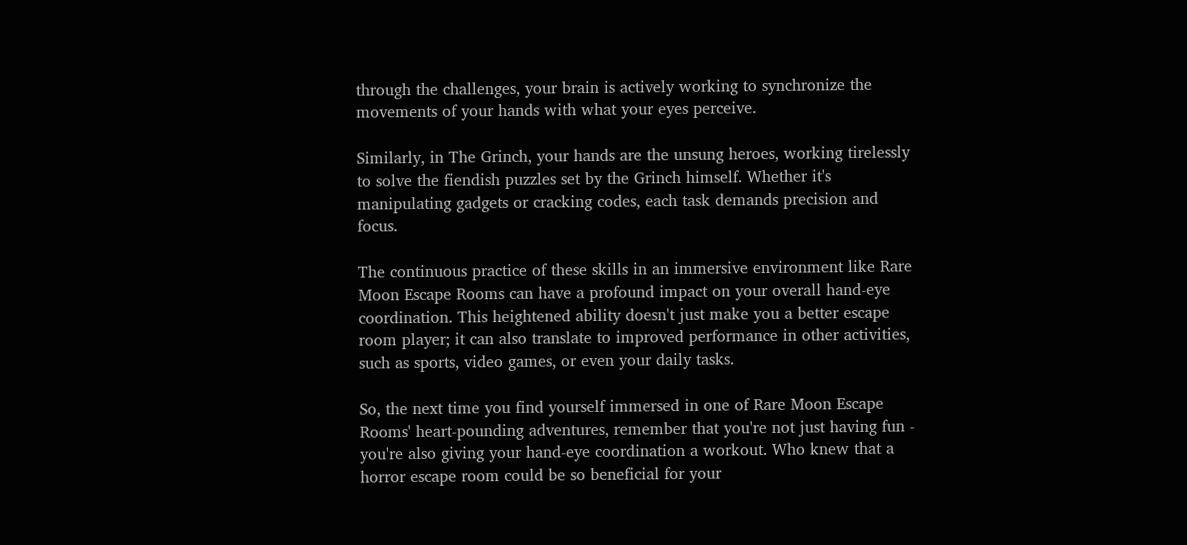through the challenges, your brain is actively working to synchronize the movements of your hands with what your eyes perceive.

Similarly, in The Grinch, your hands are the unsung heroes, working tirelessly to solve the fiendish puzzles set by the Grinch himself. Whether it's manipulating gadgets or cracking codes, each task demands precision and focus.

The continuous practice of these skills in an immersive environment like Rare Moon Escape Rooms can have a profound impact on your overall hand-eye coordination. This heightened ability doesn't just make you a better escape room player; it can also translate to improved performance in other activities, such as sports, video games, or even your daily tasks.

So, the next time you find yourself immersed in one of Rare Moon Escape Rooms' heart-pounding adventures, remember that you're not just having fun - you're also giving your hand-eye coordination a workout. Who knew that a horror escape room could be so beneficial for your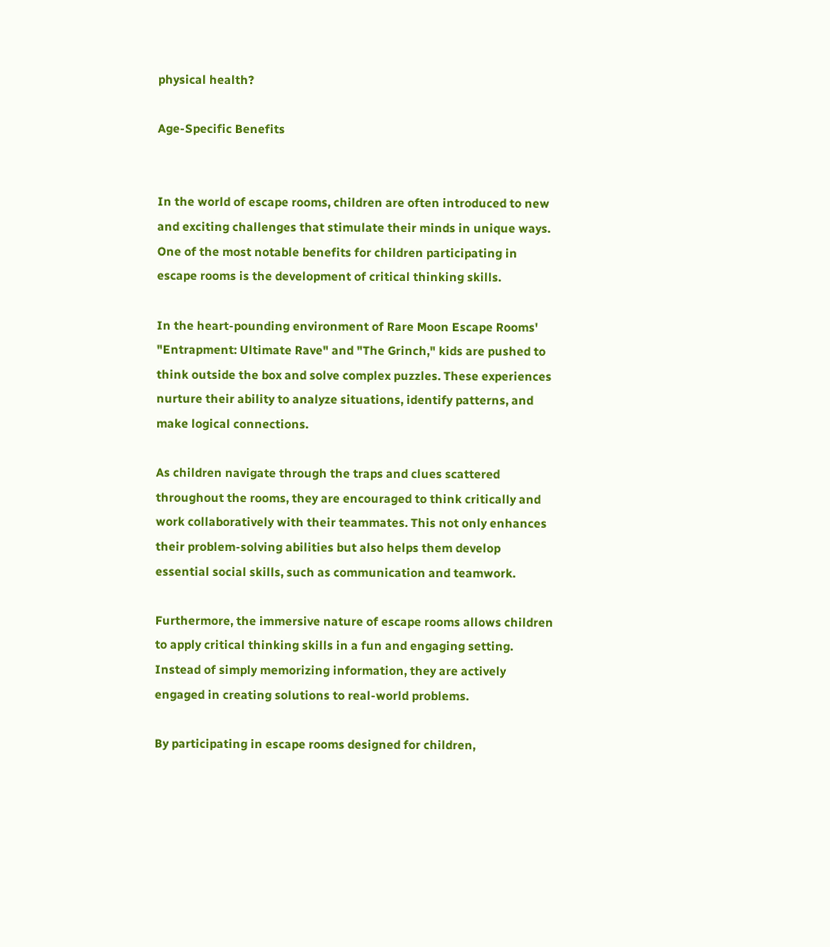physical health?

Age-Specific Benefits


In the world of escape rooms, children are often introduced to new and exciting challenges that stimulate their minds in unique ways. One of the most notable benefits for children participating in escape rooms is the development of critical thinking skills.

In the heart-pounding environment of Rare Moon Escape Rooms' "Entrapment: Ultimate Rave" and "The Grinch," kids are pushed to think outside the box and solve complex puzzles. These experiences nurture their ability to analyze situations, identify patterns, and make logical connections.

As children navigate through the traps and clues scattered throughout the rooms, they are encouraged to think critically and work collaboratively with their teammates. This not only enhances their problem-solving abilities but also helps them develop essential social skills, such as communication and teamwork.

Furthermore, the immersive nature of escape rooms allows children to apply critical thinking skills in a fun and engaging setting. Instead of simply memorizing information, they are actively engaged in creating solutions to real-world problems.

By participating in escape rooms designed for children,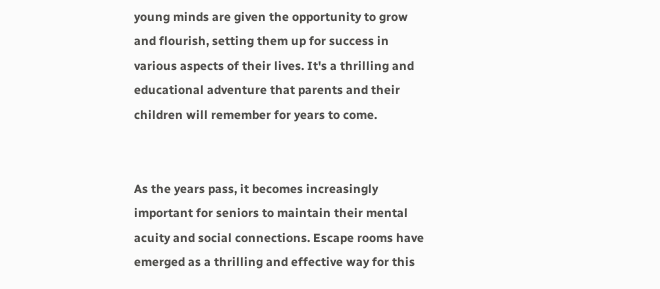young minds are given the opportunity to grow and flourish, setting them up for success in various aspects of their lives. It's a thrilling and educational adventure that parents and their children will remember for years to come.


As the years pass, it becomes increasingly important for seniors to maintain their mental acuity and social connections. Escape rooms have emerged as a thrilling and effective way for this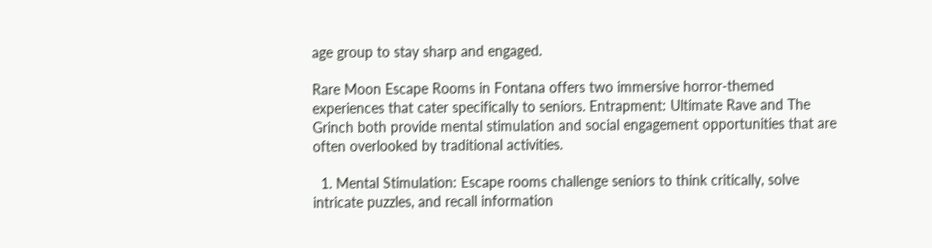age group to stay sharp and engaged.

Rare Moon Escape Rooms in Fontana offers two immersive horror-themed experiences that cater specifically to seniors. Entrapment: Ultimate Rave and The Grinch both provide mental stimulation and social engagement opportunities that are often overlooked by traditional activities.

  1. Mental Stimulation: Escape rooms challenge seniors to think critically, solve intricate puzzles, and recall information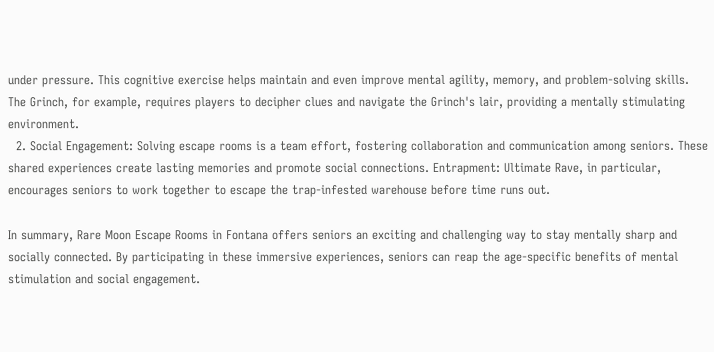under pressure. This cognitive exercise helps maintain and even improve mental agility, memory, and problem-solving skills. The Grinch, for example, requires players to decipher clues and navigate the Grinch's lair, providing a mentally stimulating environment.
  2. Social Engagement: Solving escape rooms is a team effort, fostering collaboration and communication among seniors. These shared experiences create lasting memories and promote social connections. Entrapment: Ultimate Rave, in particular, encourages seniors to work together to escape the trap-infested warehouse before time runs out.

In summary, Rare Moon Escape Rooms in Fontana offers seniors an exciting and challenging way to stay mentally sharp and socially connected. By participating in these immersive experiences, seniors can reap the age-specific benefits of mental stimulation and social engagement.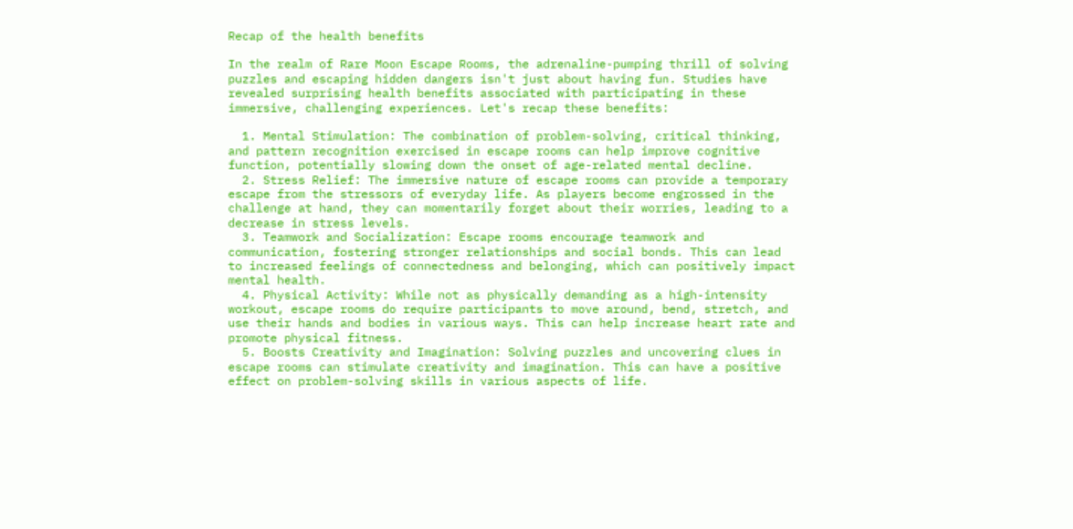Recap of the health benefits

In the realm of Rare Moon Escape Rooms, the adrenaline-pumping thrill of solving puzzles and escaping hidden dangers isn't just about having fun. Studies have revealed surprising health benefits associated with participating in these immersive, challenging experiences. Let's recap these benefits:

  1. Mental Stimulation: The combination of problem-solving, critical thinking, and pattern recognition exercised in escape rooms can help improve cognitive function, potentially slowing down the onset of age-related mental decline.
  2. Stress Relief: The immersive nature of escape rooms can provide a temporary escape from the stressors of everyday life. As players become engrossed in the challenge at hand, they can momentarily forget about their worries, leading to a decrease in stress levels.
  3. Teamwork and Socialization: Escape rooms encourage teamwork and communication, fostering stronger relationships and social bonds. This can lead to increased feelings of connectedness and belonging, which can positively impact mental health.
  4. Physical Activity: While not as physically demanding as a high-intensity workout, escape rooms do require participants to move around, bend, stretch, and use their hands and bodies in various ways. This can help increase heart rate and promote physical fitness.
  5. Boosts Creativity and Imagination: Solving puzzles and uncovering clues in escape rooms can stimulate creativity and imagination. This can have a positive effect on problem-solving skills in various aspects of life.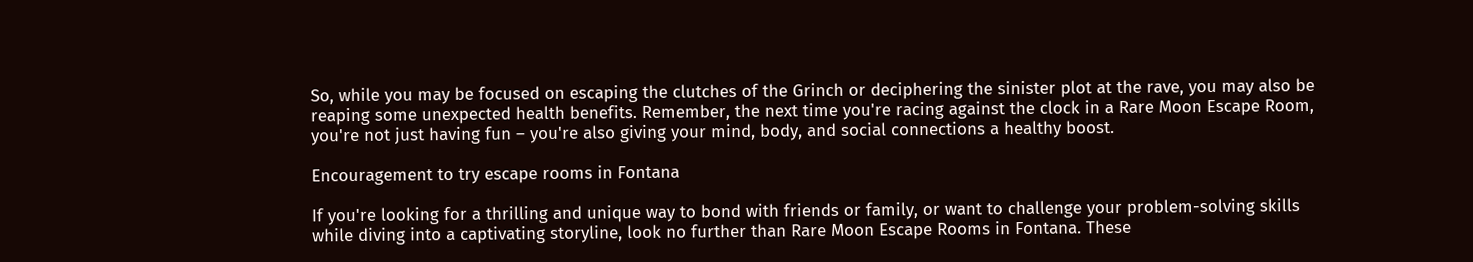So, while you may be focused on escaping the clutches of the Grinch or deciphering the sinister plot at the rave, you may also be reaping some unexpected health benefits. Remember, the next time you're racing against the clock in a Rare Moon Escape Room, you're not just having fun – you're also giving your mind, body, and social connections a healthy boost.

Encouragement to try escape rooms in Fontana

If you're looking for a thrilling and unique way to bond with friends or family, or want to challenge your problem-solving skills while diving into a captivating storyline, look no further than Rare Moon Escape Rooms in Fontana. These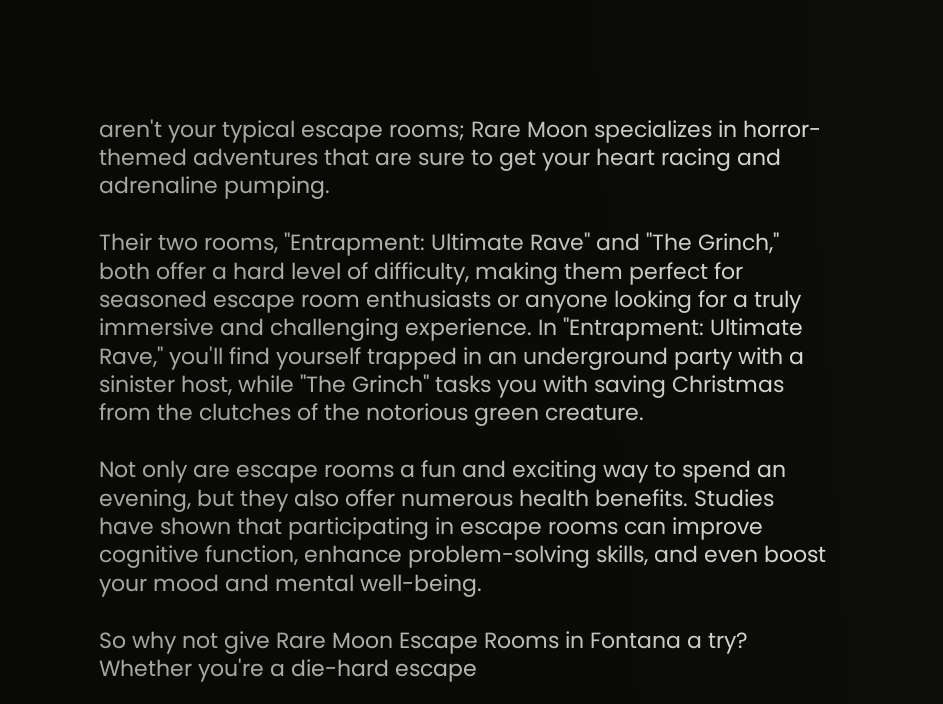aren't your typical escape rooms; Rare Moon specializes in horror-themed adventures that are sure to get your heart racing and adrenaline pumping.

Their two rooms, "Entrapment: Ultimate Rave" and "The Grinch," both offer a hard level of difficulty, making them perfect for seasoned escape room enthusiasts or anyone looking for a truly immersive and challenging experience. In "Entrapment: Ultimate Rave," you'll find yourself trapped in an underground party with a sinister host, while "The Grinch" tasks you with saving Christmas from the clutches of the notorious green creature.

Not only are escape rooms a fun and exciting way to spend an evening, but they also offer numerous health benefits. Studies have shown that participating in escape rooms can improve cognitive function, enhance problem-solving skills, and even boost your mood and mental well-being.

So why not give Rare Moon Escape Rooms in Fontana a try? Whether you're a die-hard escape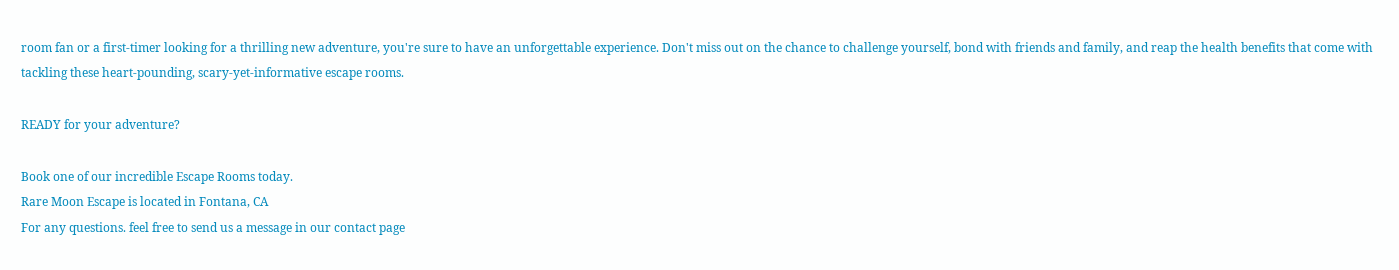room fan or a first-timer looking for a thrilling new adventure, you're sure to have an unforgettable experience. Don't miss out on the chance to challenge yourself, bond with friends and family, and reap the health benefits that come with tackling these heart-pounding, scary-yet-informative escape rooms.

READY for your adventure?

Book one of our incredible Escape Rooms today.
Rare Moon Escape is located in Fontana, CA
For any questions. feel free to send us a message in our contact page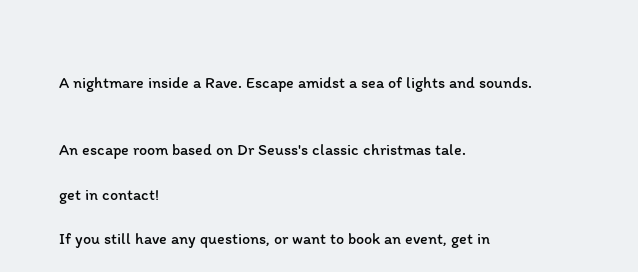A nightmare inside a Rave. Escape amidst a sea of lights and sounds.


An escape room based on Dr Seuss's classic christmas tale.

get in contact!

If you still have any questions, or want to book an event, get in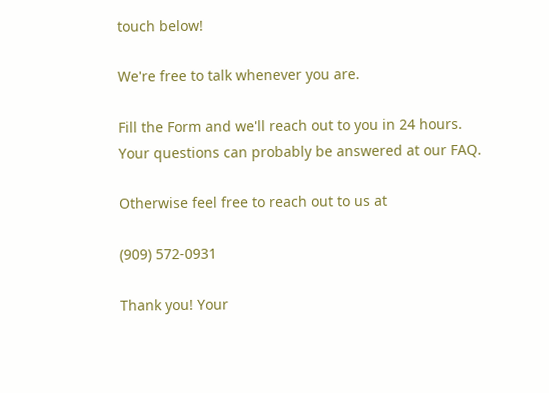touch below!

We're free to talk whenever you are.

Fill the Form and we'll reach out to you in 24 hours.
Your questions can probably be answered at our FAQ.

Otherwise feel free to reach out to us at

(909) 572-0931

Thank you! Your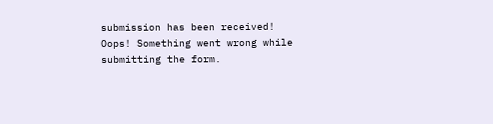submission has been received!
Oops! Something went wrong while submitting the form.